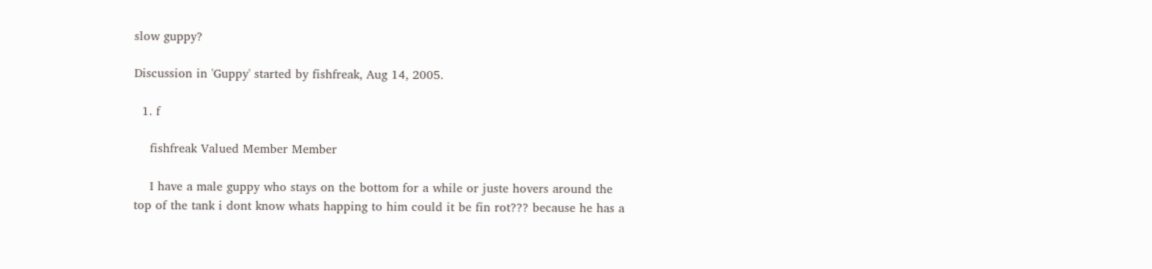slow guppy?

Discussion in 'Guppy' started by fishfreak, Aug 14, 2005.

  1. f

    fishfreak Valued Member Member

    I have a male guppy who stays on the bottom for a while or juste hovers around the top of the tank i dont know whats happing to him could it be fin rot??? because he has a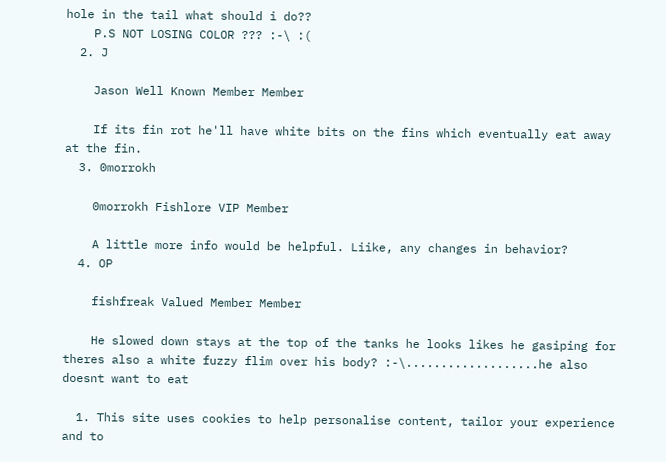hole in the tail what should i do??
    P.S NOT LOSING COLOR ??? :-\ :(
  2. J

    Jason Well Known Member Member

    If its fin rot he'll have white bits on the fins which eventually eat away at the fin.
  3. 0morrokh

    0morrokh Fishlore VIP Member

    A little more info would be helpful. Liike, any changes in behavior?
  4. OP

    fishfreak Valued Member Member

    He slowed down stays at the top of the tanks he looks likes he gasiping for theres also a white fuzzy flim over his body? :-\...................he also doesnt want to eat

  1. This site uses cookies to help personalise content, tailor your experience and to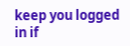keep you logged in if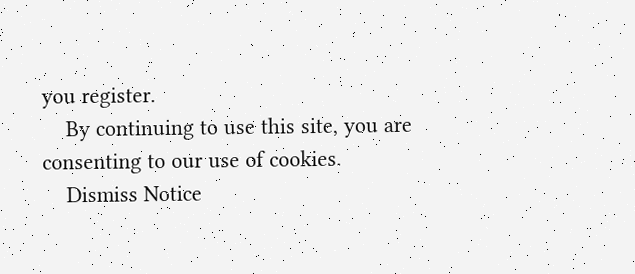you register.
    By continuing to use this site, you are consenting to our use of cookies.
    Dismiss Notice